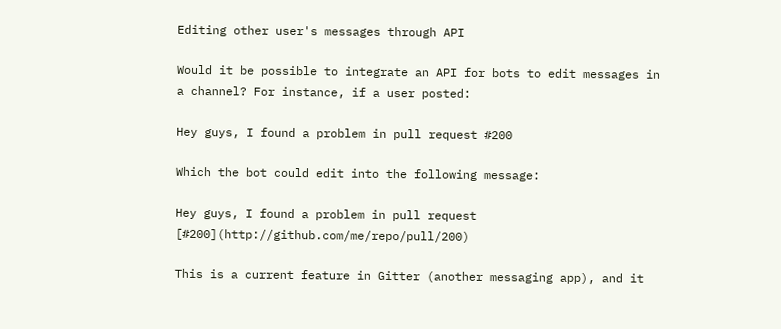Editing other user's messages through API

Would it be possible to integrate an API for bots to edit messages in a channel? For instance, if a user posted:

Hey guys, I found a problem in pull request #200

Which the bot could edit into the following message:

Hey guys, I found a problem in pull request [#200](http://github.com/me/repo/pull/200)

This is a current feature in Gitter (another messaging app), and it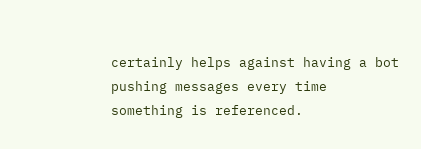certainly helps against having a bot pushing messages every time something is referenced.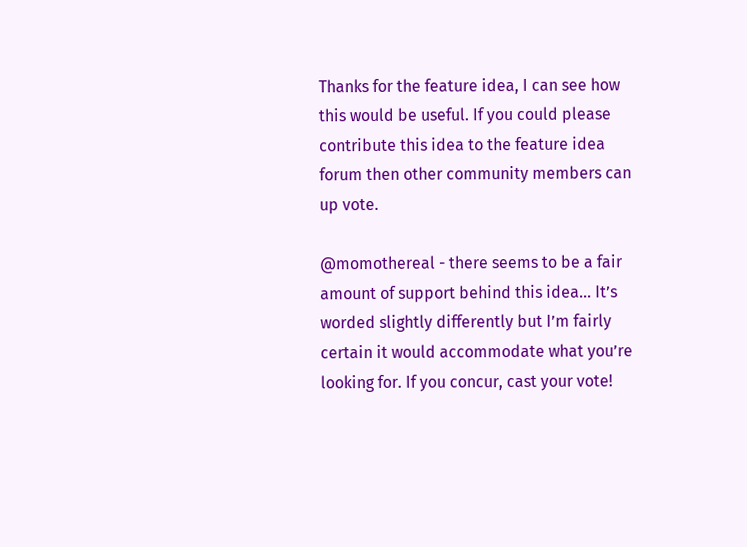Thanks for the feature idea, I can see how this would be useful. If you could please contribute this idea to the feature idea forum then other community members can up vote.

@momothereal - there seems to be a fair amount of support behind this idea… It’s worded slightly differently but I’m fairly certain it would accommodate what you’re looking for. If you concur, cast your vote!